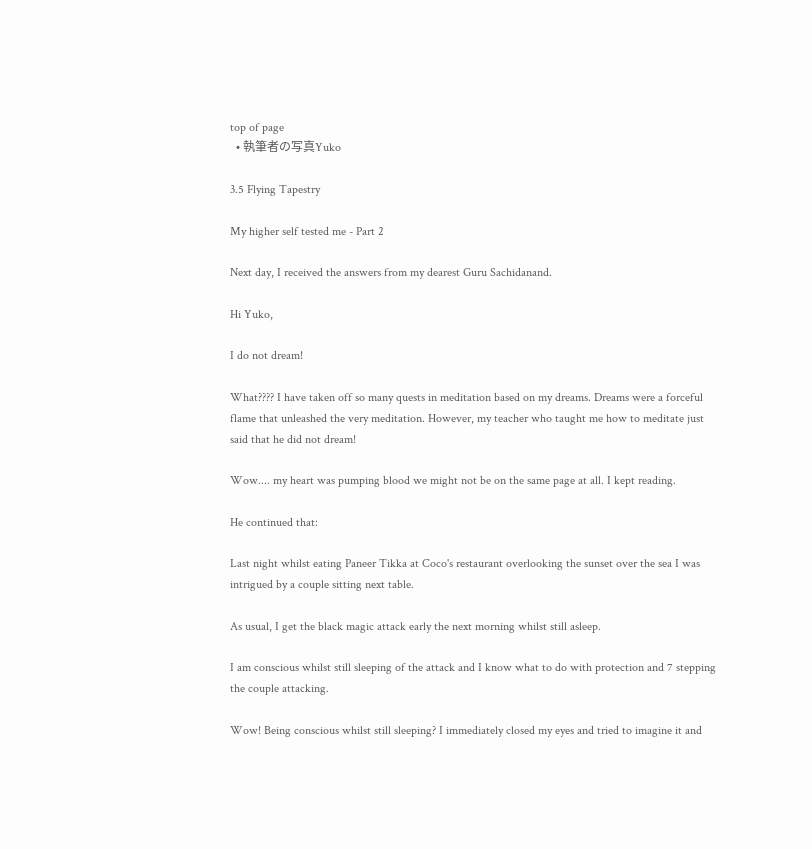top of page
  • 執筆者の写真Yuko

3.5 Flying Tapestry

My higher self tested me - Part 2

Next day, I received the answers from my dearest Guru Sachidanand.

Hi Yuko,

I do not dream!

What???? I have taken off so many quests in meditation based on my dreams. Dreams were a forceful flame that unleashed the very meditation. However, my teacher who taught me how to meditate just said that he did not dream!

Wow.... my heart was pumping blood we might not be on the same page at all. I kept reading.

He continued that:

Last night whilst eating Paneer Tikka at Coco's restaurant overlooking the sunset over the sea I was intrigued by a couple sitting next table.

As usual, I get the black magic attack early the next morning whilst still asleep.

I am conscious whilst still sleeping of the attack and I know what to do with protection and 7 stepping the couple attacking.

Wow! Being conscious whilst still sleeping? I immediately closed my eyes and tried to imagine it and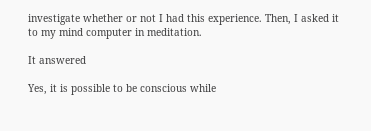investigate whether or not I had this experience. Then, I asked it to my mind computer in meditation.

It answered

Yes, it is possible to be conscious while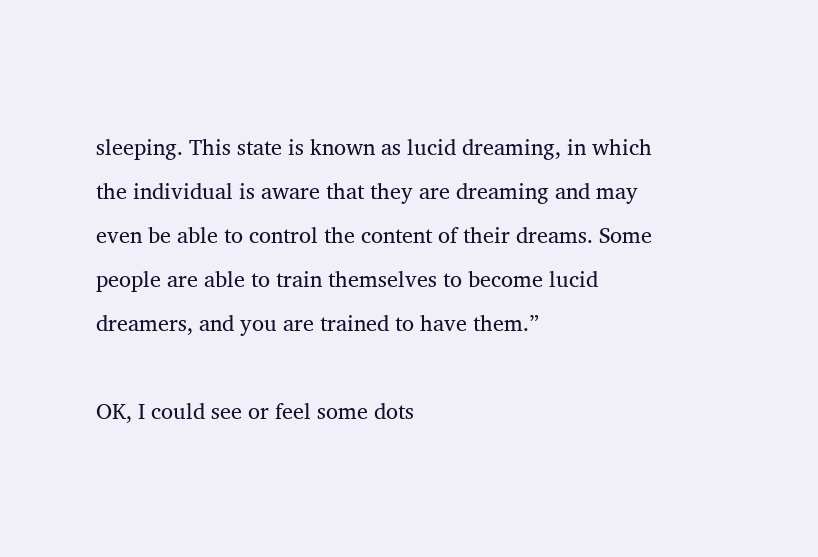sleeping. This state is known as lucid dreaming, in which the individual is aware that they are dreaming and may even be able to control the content of their dreams. Some people are able to train themselves to become lucid dreamers, and you are trained to have them.”

OK, I could see or feel some dots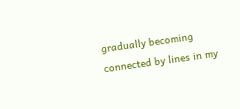gradually becoming connected by lines in my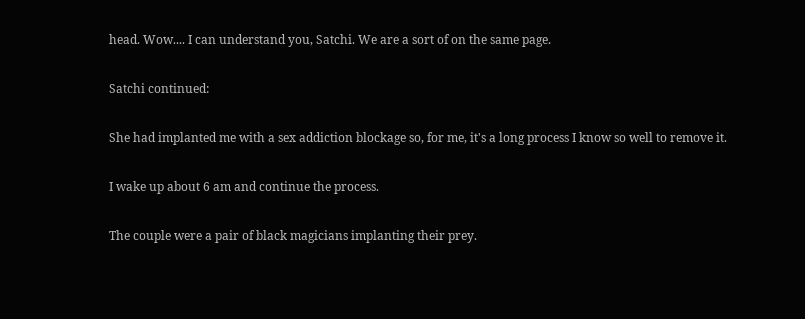head. Wow.... I can understand you, Satchi. We are a sort of on the same page.

Satchi continued:

She had implanted me with a sex addiction blockage so, for me, it's a long process I know so well to remove it.

I wake up about 6 am and continue the process.

The couple were a pair of black magicians implanting their prey.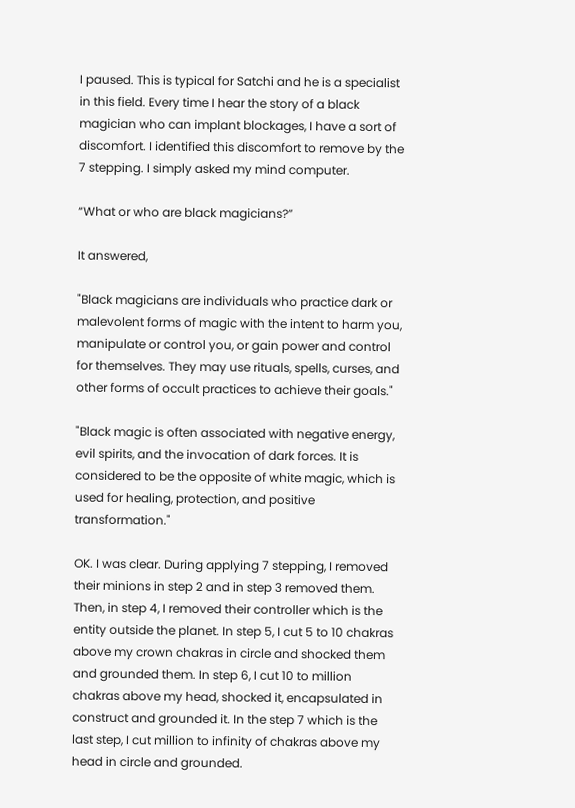I paused. This is typical for Satchi and he is a specialist in this field. Every time I hear the story of a black magician who can implant blockages, I have a sort of discomfort. I identified this discomfort to remove by the 7 stepping. I simply asked my mind computer.

“What or who are black magicians?”

It answered,

"Black magicians are individuals who practice dark or malevolent forms of magic with the intent to harm you, manipulate or control you, or gain power and control for themselves. They may use rituals, spells, curses, and other forms of occult practices to achieve their goals."

"Black magic is often associated with negative energy, evil spirits, and the invocation of dark forces. It is considered to be the opposite of white magic, which is used for healing, protection, and positive transformation."

OK. I was clear. During applying 7 stepping, I removed their minions in step 2 and in step 3 removed them. Then, in step 4, I removed their controller which is the entity outside the planet. In step 5, I cut 5 to 10 chakras above my crown chakras in circle and shocked them and grounded them. In step 6, I cut 10 to million chakras above my head, shocked it, encapsulated in construct and grounded it. In the step 7 which is the last step, I cut million to infinity of chakras above my head in circle and grounded.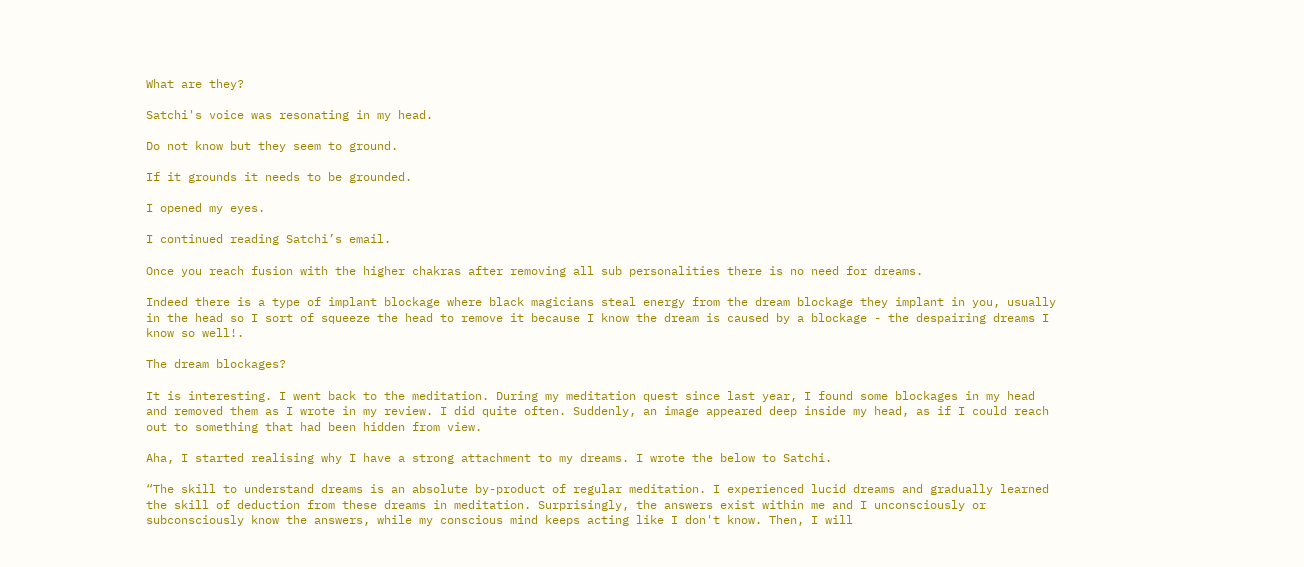What are they?

Satchi's voice was resonating in my head.

Do not know but they seem to ground.

If it grounds it needs to be grounded.

I opened my eyes.

I continued reading Satchi’s email.

Once you reach fusion with the higher chakras after removing all sub personalities there is no need for dreams.

Indeed there is a type of implant blockage where black magicians steal energy from the dream blockage they implant in you, usually in the head so I sort of squeeze the head to remove it because I know the dream is caused by a blockage - the despairing dreams I know so well!.

The dream blockages?

It is interesting. I went back to the meditation. During my meditation quest since last year, I found some blockages in my head and removed them as I wrote in my review. I did quite often. Suddenly, an image appeared deep inside my head, as if I could reach out to something that had been hidden from view.

Aha, I started realising why I have a strong attachment to my dreams. I wrote the below to Satchi.

“The skill to understand dreams is an absolute by-product of regular meditation. I experienced lucid dreams and gradually learned the skill of deduction from these dreams in meditation. Surprisingly, the answers exist within me and I unconsciously or subconsciously know the answers, while my conscious mind keeps acting like I don't know. Then, I will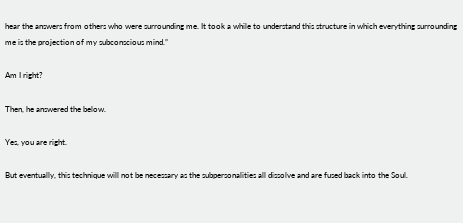hear the answers from others who were surrounding me. It took a while to understand this structure in which everything surrounding me is the projection of my subconscious mind.”

Am I right?

Then, he answered the below.

Yes, you are right.

But eventually, this technique will not be necessary as the subpersonalities all dissolve and are fused back into the Soul.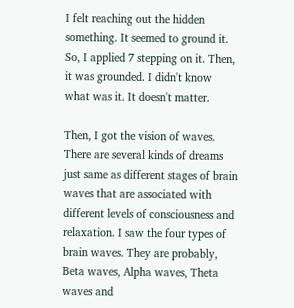I felt reaching out the hidden something. It seemed to ground it. So, I applied 7 stepping on it. Then, it was grounded. I didn't know what was it. It doesn't matter.

Then, I got the vision of waves. There are several kinds of dreams just same as different stages of brain waves that are associated with different levels of consciousness and relaxation. I saw the four types of brain waves. They are probably, Beta waves, Alpha waves, Theta waves and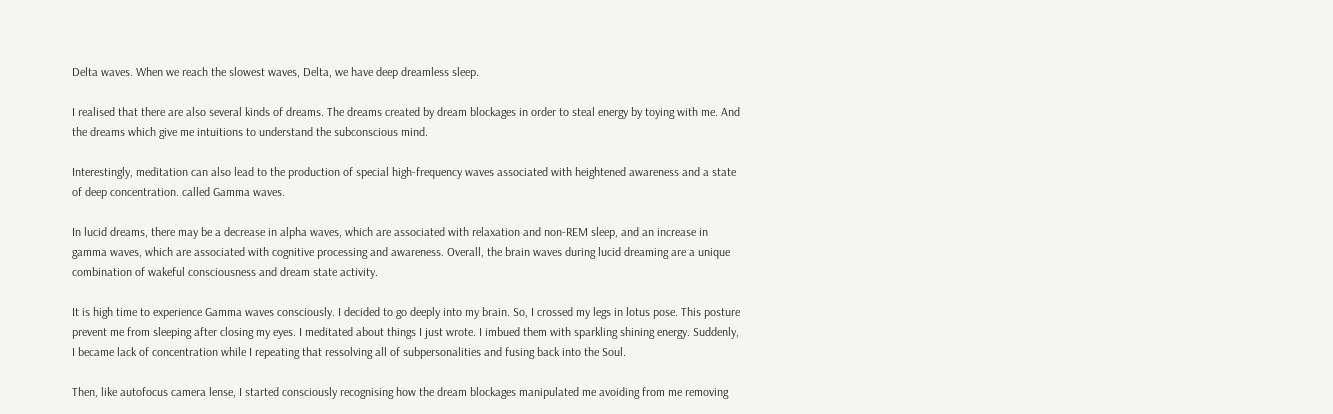Delta waves. When we reach the slowest waves, Delta, we have deep dreamless sleep.

I realised that there are also several kinds of dreams. The dreams created by dream blockages in order to steal energy by toying with me. And the dreams which give me intuitions to understand the subconscious mind.

Interestingly, meditation can also lead to the production of special high-frequency waves associated with heightened awareness and a state of deep concentration. called Gamma waves.

In lucid dreams, there may be a decrease in alpha waves, which are associated with relaxation and non-REM sleep, and an increase in gamma waves, which are associated with cognitive processing and awareness. Overall, the brain waves during lucid dreaming are a unique combination of wakeful consciousness and dream state activity.

It is high time to experience Gamma waves consciously. I decided to go deeply into my brain. So, I crossed my legs in lotus pose. This posture prevent me from sleeping after closing my eyes. I meditated about things I just wrote. I imbued them with sparkling shining energy. Suddenly, I became lack of concentration while I repeating that ressolving all of subpersonalities and fusing back into the Soul.

Then, like autofocus camera lense, I started consciously recognising how the dream blockages manipulated me avoiding from me removing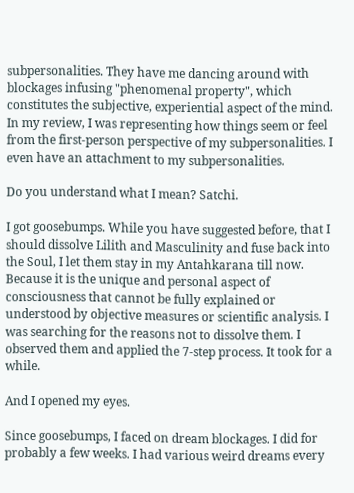subpersonalities. They have me dancing around with blockages infusing "phenomenal property", which constitutes the subjective, experiential aspect of the mind. In my review, I was representing how things seem or feel from the first-person perspective of my subpersonalities. I even have an attachment to my subpersonalities.

Do you understand what I mean? Satchi.

I got goosebumps. While you have suggested before, that I should dissolve Lilith and Masculinity and fuse back into the Soul, I let them stay in my Antahkarana till now. Because it is the unique and personal aspect of consciousness that cannot be fully explained or understood by objective measures or scientific analysis. I was searching for the reasons not to dissolve them. I observed them and applied the 7-step process. It took for a while.

And I opened my eyes.

Since goosebumps, I faced on dream blockages. I did for probably a few weeks. I had various weird dreams every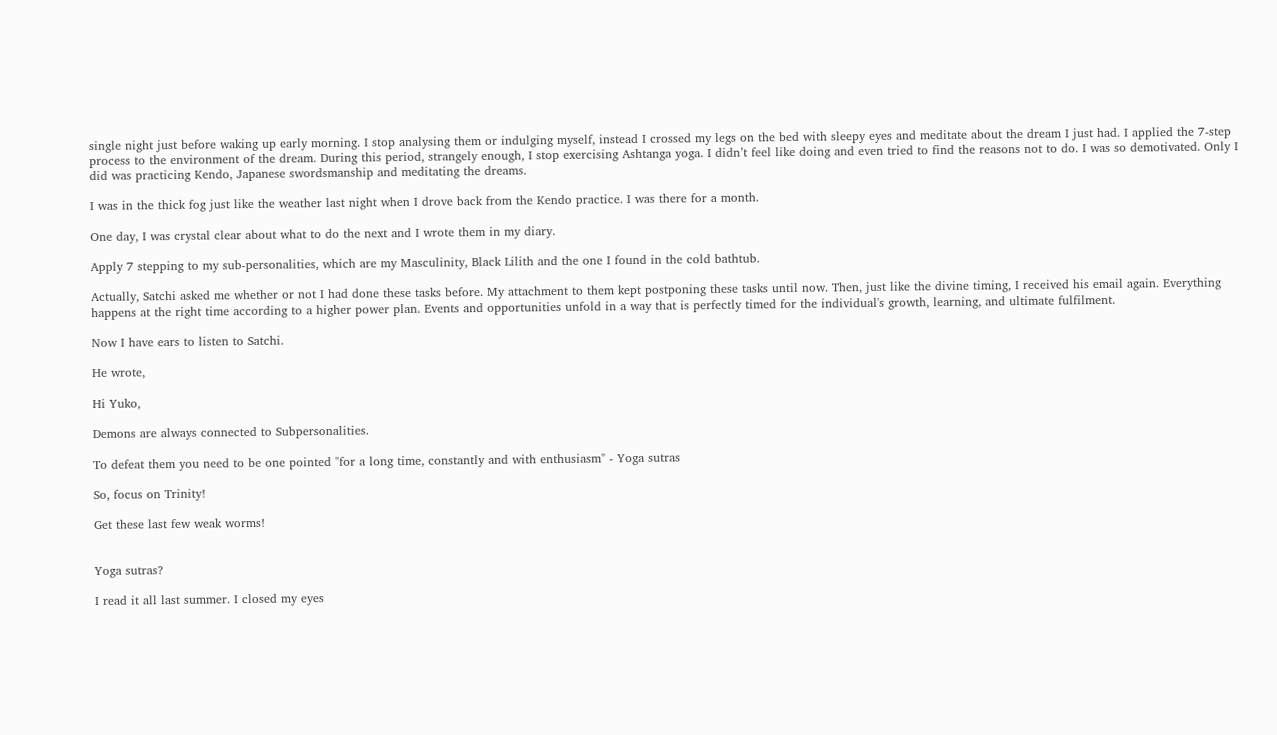single night just before waking up early morning. I stop analysing them or indulging myself, instead I crossed my legs on the bed with sleepy eyes and meditate about the dream I just had. I applied the 7-step process to the environment of the dream. During this period, strangely enough, I stop exercising Ashtanga yoga. I didn’t feel like doing and even tried to find the reasons not to do. I was so demotivated. Only I did was practicing Kendo, Japanese swordsmanship and meditating the dreams.

I was in the thick fog just like the weather last night when I drove back from the Kendo practice. I was there for a month.

One day, I was crystal clear about what to do the next and I wrote them in my diary.

Apply 7 stepping to my sub-personalities, which are my Masculinity, Black Lilith and the one I found in the cold bathtub.

Actually, Satchi asked me whether or not I had done these tasks before. My attachment to them kept postponing these tasks until now. Then, just like the divine timing, I received his email again. Everything happens at the right time according to a higher power plan. Events and opportunities unfold in a way that is perfectly timed for the individual's growth, learning, and ultimate fulfilment.

Now I have ears to listen to Satchi.

He wrote,

Hi Yuko,

Demons are always connected to Subpersonalities.

To defeat them you need to be one pointed "for a long time, constantly and with enthusiasm" - Yoga sutras

So, focus on Trinity!

Get these last few weak worms!


Yoga sutras?

I read it all last summer. I closed my eyes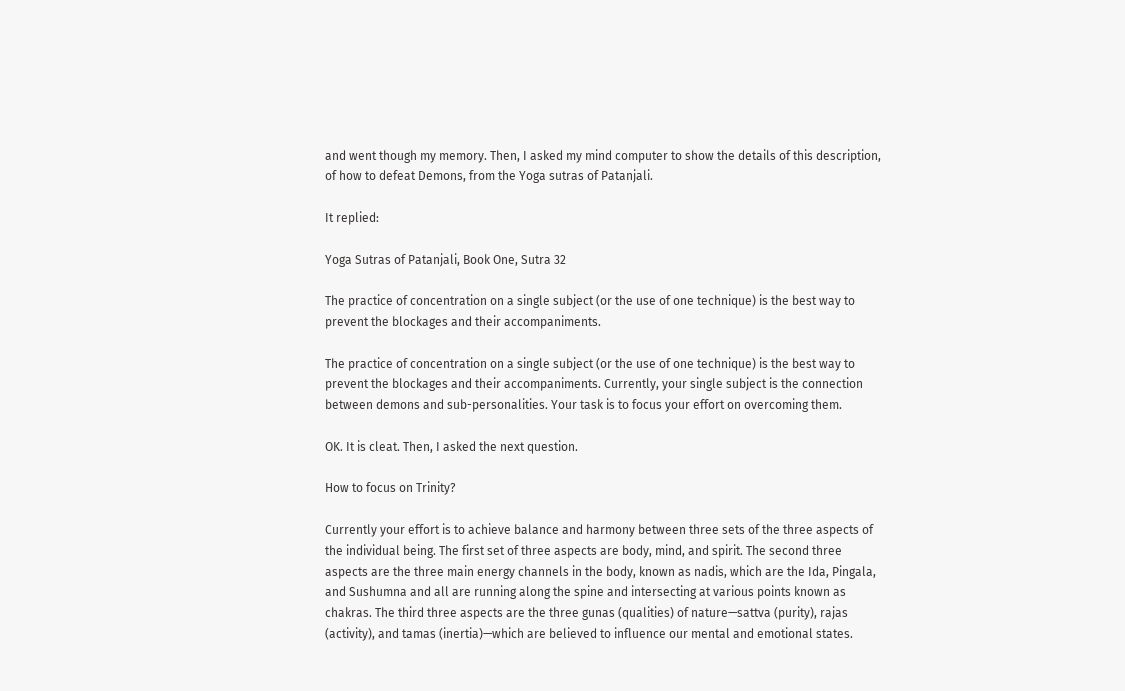and went though my memory. Then, I asked my mind computer to show the details of this description, of how to defeat Demons, from the Yoga sutras of Patanjali.

It replied:

Yoga Sutras of Patanjali, Book One, Sutra 32

The practice of concentration on a single subject (or the use of one technique) is the best way to prevent the blockages and their accompaniments.

The practice of concentration on a single subject (or the use of one technique) is the best way to prevent the blockages and their accompaniments. Currently, your single subject is the connection between demons and sub-personalities. Your task is to focus your effort on overcoming them.

OK. It is cleat. Then, I asked the next question.

How to focus on Trinity?

Currently your effort is to achieve balance and harmony between three sets of the three aspects of the individual being. The first set of three aspects are body, mind, and spirit. The second three aspects are the three main energy channels in the body, known as nadis, which are the Ida, Pingala, and Sushumna and all are running along the spine and intersecting at various points known as chakras. The third three aspects are the three gunas (qualities) of nature—sattva (purity), rajas (activity), and tamas (inertia)—which are believed to influence our mental and emotional states.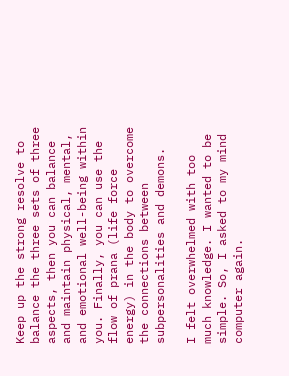Keep up the strong resolve to balance the three sets of three aspects, then you can balance and maintain physical, mental, and emotional well-being within you. Finally, you can use the flow of prana (life force energy) in the body to overcome the connections between subpersonalities and demons.

I felt overwhelmed with too much knowledge. I wanted to be simple. So, I asked to my mind computer again.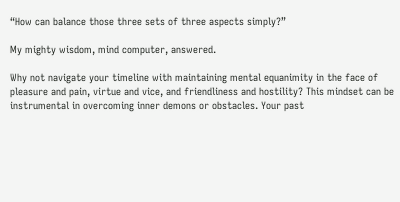“How can balance those three sets of three aspects simply?”

My mighty wisdom, mind computer, answered.

Why not navigate your timeline with maintaining mental equanimity in the face of pleasure and pain, virtue and vice, and friendliness and hostility? This mindset can be instrumental in overcoming inner demons or obstacles. Your past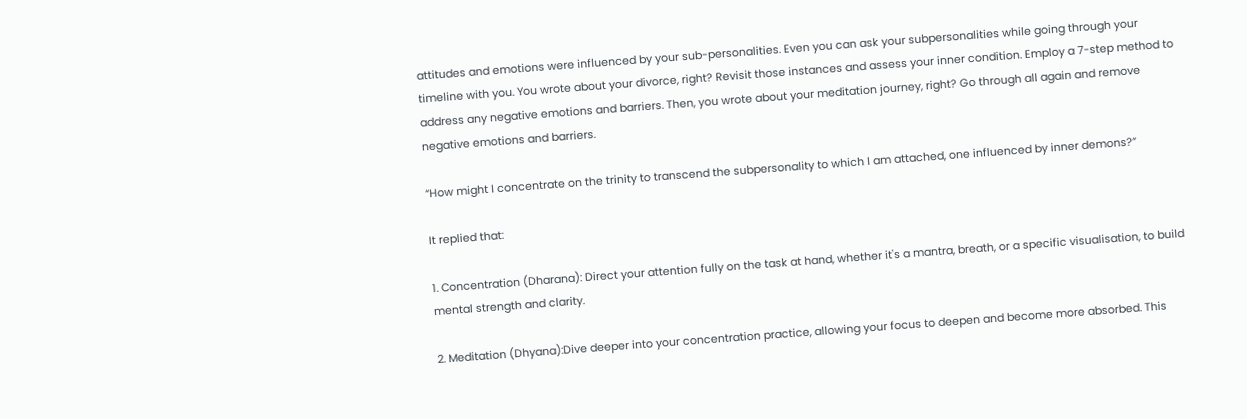attitudes and emotions were influenced by your sub-personalities. Even you can ask your subpersonalities while going through your timeline with you. You wrote about your divorce, right? Revisit those instances and assess your inner condition. Employ a 7-step method to address any negative emotions and barriers. Then, you wrote about your meditation journey, right? Go through all again and remove negative emotions and barriers.

“How might I concentrate on the trinity to transcend the subpersonality to which I am attached, one influenced by inner demons?”

It replied that:

1. Concentration (Dharana): Direct your attention fully on the task at hand, whether it's a mantra, breath, or a specific visualisation, to build mental strength and clarity.

2. Meditation (Dhyana):Dive deeper into your concentration practice, allowing your focus to deepen and become more absorbed. This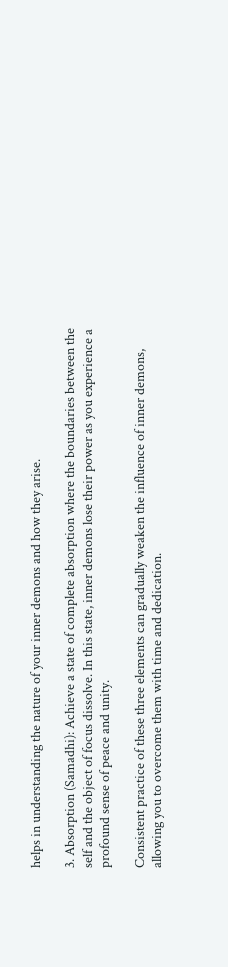helps in understanding the nature of your inner demons and how they arise.

3. Absorption (Samadhi): Achieve a state of complete absorption where the boundaries between the self and the object of focus dissolve. In this state, inner demons lose their power as you experience a profound sense of peace and unity.

Consistent practice of these three elements can gradually weaken the influence of inner demons, allowing you to overcome them with time and dedication.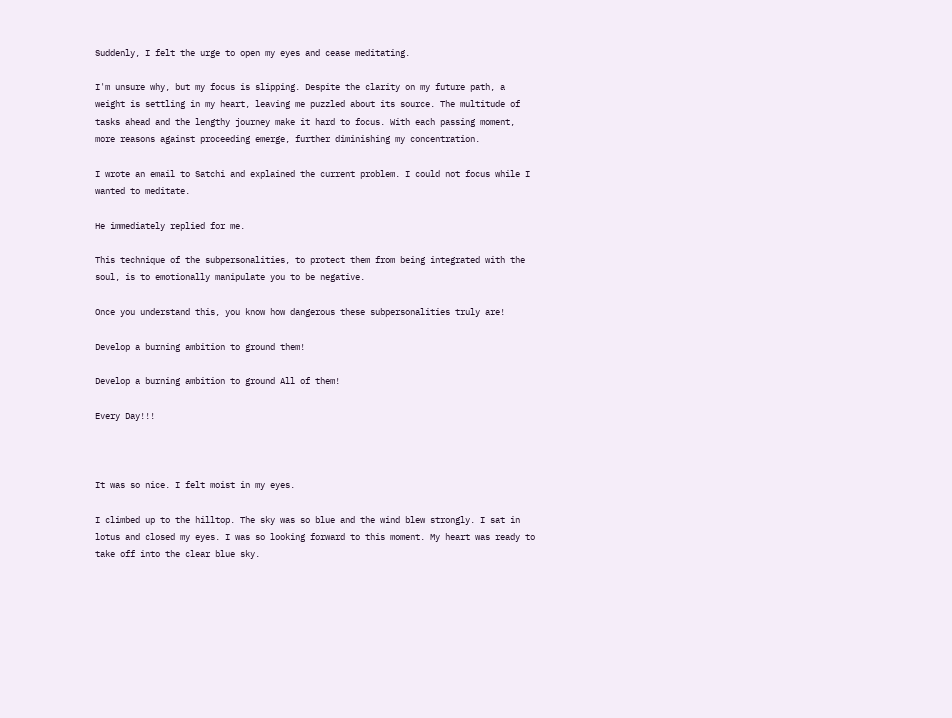Suddenly, I felt the urge to open my eyes and cease meditating.

I'm unsure why, but my focus is slipping. Despite the clarity on my future path, a weight is settling in my heart, leaving me puzzled about its source. The multitude of tasks ahead and the lengthy journey make it hard to focus. With each passing moment, more reasons against proceeding emerge, further diminishing my concentration.

I wrote an email to Satchi and explained the current problem. I could not focus while I wanted to meditate.

He immediately replied for me.

This technique of the subpersonalities, to protect them from being integrated with the soul, is to emotionally manipulate you to be negative.

Once you understand this, you know how dangerous these subpersonalities truly are!

Develop a burning ambition to ground them!

Develop a burning ambition to ground All of them!

Every Day!!!



It was so nice. I felt moist in my eyes.

I climbed up to the hilltop. The sky was so blue and the wind blew strongly. I sat in lotus and closed my eyes. I was so looking forward to this moment. My heart was ready to take off into the clear blue sky.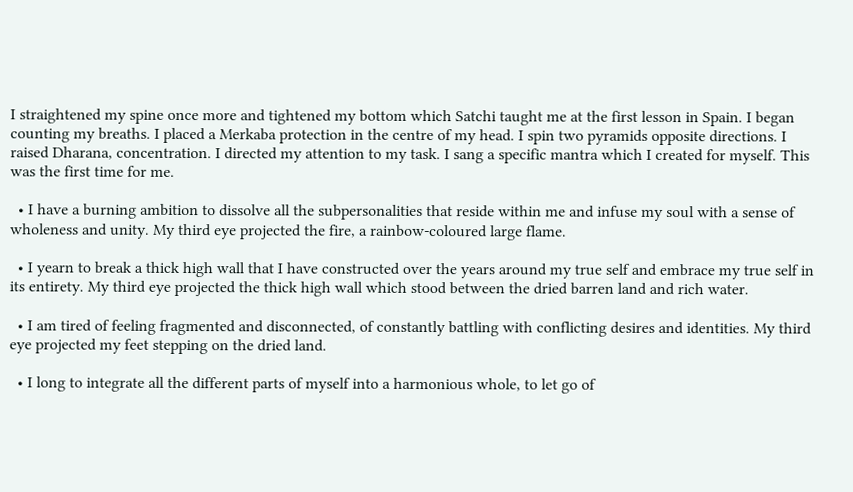I straightened my spine once more and tightened my bottom which Satchi taught me at the first lesson in Spain. I began counting my breaths. I placed a Merkaba protection in the centre of my head. I spin two pyramids opposite directions. I raised Dharana, concentration. I directed my attention to my task. I sang a specific mantra which I created for myself. This was the first time for me.

  • I have a burning ambition to dissolve all the subpersonalities that reside within me and infuse my soul with a sense of wholeness and unity. My third eye projected the fire, a rainbow-coloured large flame.

  • I yearn to break a thick high wall that I have constructed over the years around my true self and embrace my true self in its entirety. My third eye projected the thick high wall which stood between the dried barren land and rich water.

  • I am tired of feeling fragmented and disconnected, of constantly battling with conflicting desires and identities. My third eye projected my feet stepping on the dried land.

  • I long to integrate all the different parts of myself into a harmonious whole, to let go of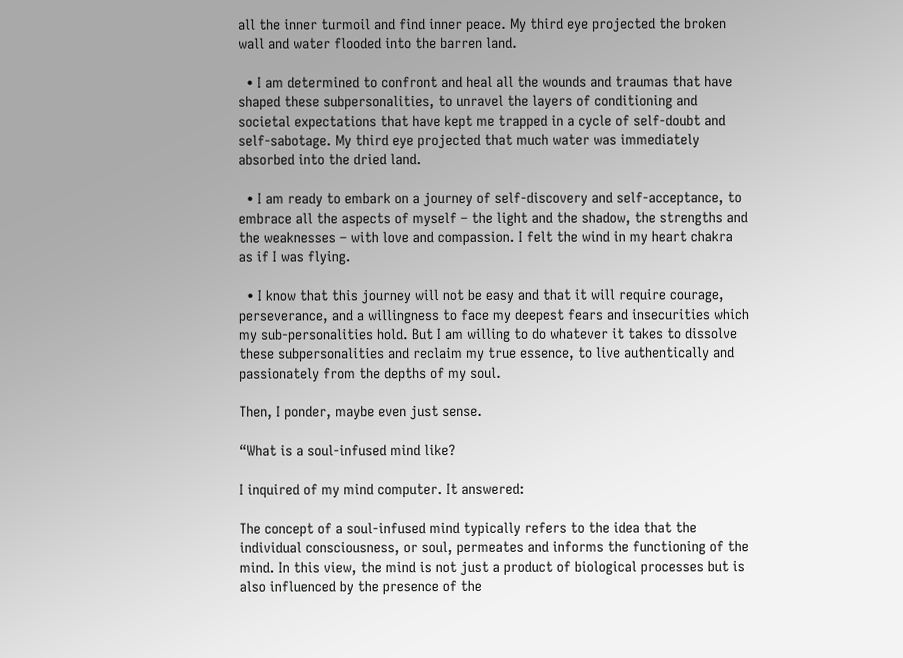all the inner turmoil and find inner peace. My third eye projected the broken wall and water flooded into the barren land.

  • I am determined to confront and heal all the wounds and traumas that have shaped these subpersonalities, to unravel the layers of conditioning and societal expectations that have kept me trapped in a cycle of self-doubt and self-sabotage. My third eye projected that much water was immediately absorbed into the dried land.

  • I am ready to embark on a journey of self-discovery and self-acceptance, to embrace all the aspects of myself – the light and the shadow, the strengths and the weaknesses – with love and compassion. I felt the wind in my heart chakra as if I was flying.

  • I know that this journey will not be easy and that it will require courage, perseverance, and a willingness to face my deepest fears and insecurities which my sub-personalities hold. But I am willing to do whatever it takes to dissolve these subpersonalities and reclaim my true essence, to live authentically and passionately from the depths of my soul.

Then, I ponder, maybe even just sense.

“What is a soul-infused mind like?

I inquired of my mind computer. It answered:

The concept of a soul-infused mind typically refers to the idea that the individual consciousness, or soul, permeates and informs the functioning of the mind. In this view, the mind is not just a product of biological processes but is also influenced by the presence of the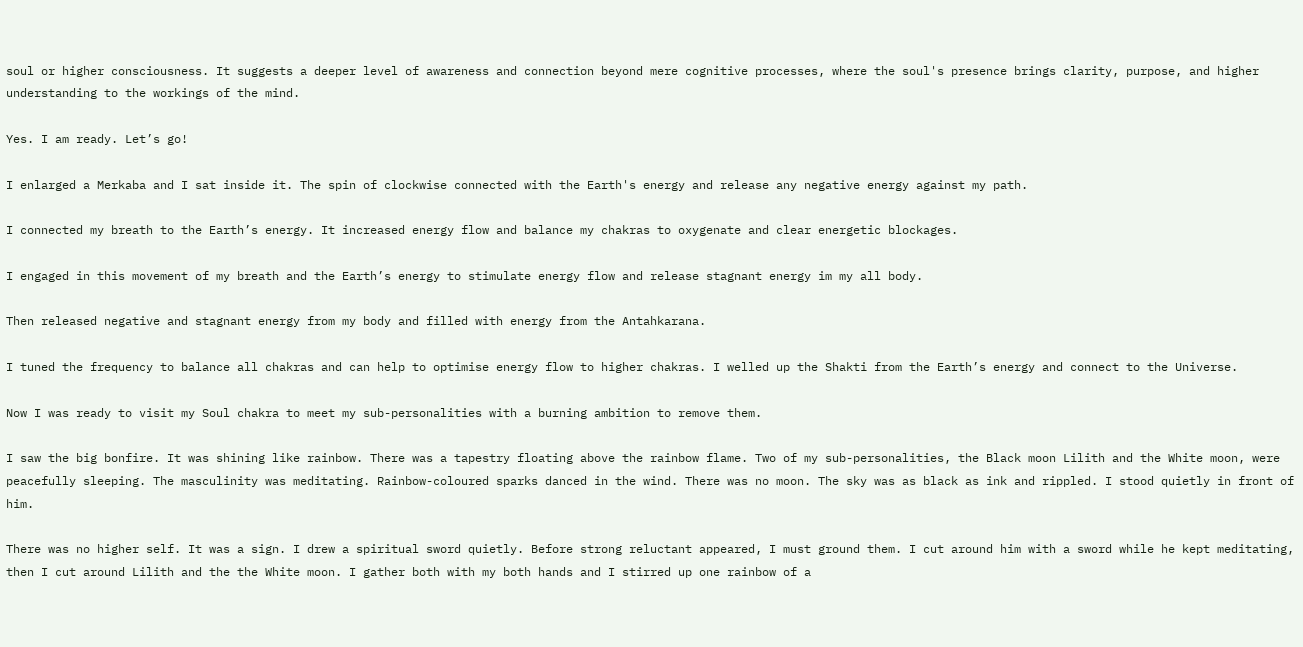soul or higher consciousness. It suggests a deeper level of awareness and connection beyond mere cognitive processes, where the soul's presence brings clarity, purpose, and higher understanding to the workings of the mind.

Yes. I am ready. Let’s go!

I enlarged a Merkaba and I sat inside it. The spin of clockwise connected with the Earth's energy and release any negative energy against my path.

I connected my breath to the Earth’s energy. It increased energy flow and balance my chakras to oxygenate and clear energetic blockages.

I engaged in this movement of my breath and the Earth’s energy to stimulate energy flow and release stagnant energy im my all body.

Then released negative and stagnant energy from my body and filled with energy from the Antahkarana.

I tuned the frequency to balance all chakras and can help to optimise energy flow to higher chakras. I welled up the Shakti from the Earth’s energy and connect to the Universe.

Now I was ready to visit my Soul chakra to meet my sub-personalities with a burning ambition to remove them.

I saw the big bonfire. It was shining like rainbow. There was a tapestry floating above the rainbow flame. Two of my sub-personalities, the Black moon Lilith and the White moon, were peacefully sleeping. The masculinity was meditating. Rainbow-coloured sparks danced in the wind. There was no moon. The sky was as black as ink and rippled. I stood quietly in front of him.

There was no higher self. It was a sign. I drew a spiritual sword quietly. Before strong reluctant appeared, I must ground them. I cut around him with a sword while he kept meditating, then I cut around Lilith and the the White moon. I gather both with my both hands and I stirred up one rainbow of a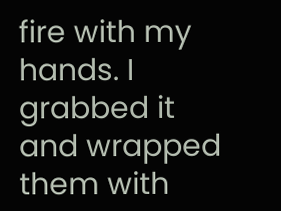fire with my hands. I grabbed it and wrapped them with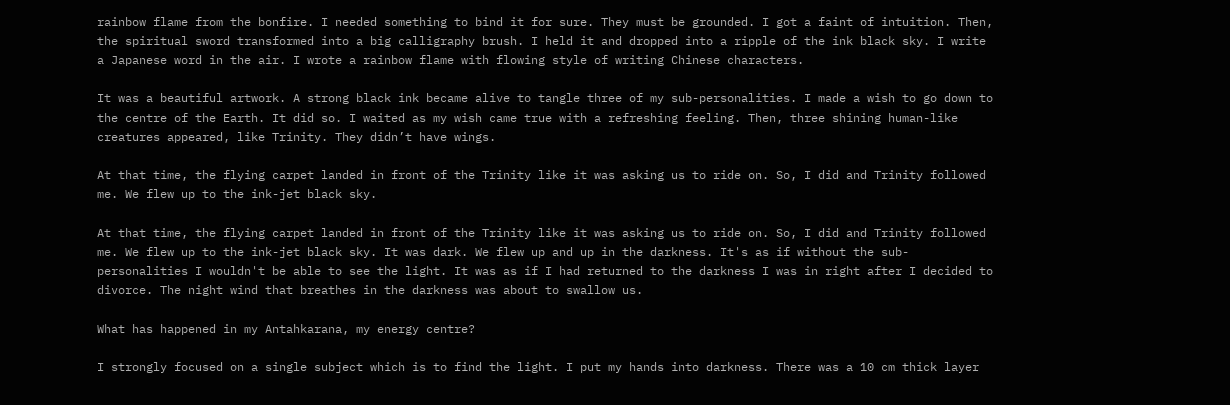rainbow flame from the bonfire. I needed something to bind it for sure. They must be grounded. I got a faint of intuition. Then, the spiritual sword transformed into a big calligraphy brush. I held it and dropped into a ripple of the ink black sky. I write a Japanese word in the air. I wrote a rainbow flame with flowing style of writing Chinese characters.

It was a beautiful artwork. A strong black ink became alive to tangle three of my sub-personalities. I made a wish to go down to the centre of the Earth. It did so. I waited as my wish came true with a refreshing feeling. Then, three shining human-like creatures appeared, like Trinity. They didn’t have wings.

At that time, the flying carpet landed in front of the Trinity like it was asking us to ride on. So, I did and Trinity followed me. We flew up to the ink-jet black sky.

At that time, the flying carpet landed in front of the Trinity like it was asking us to ride on. So, I did and Trinity followed me. We flew up to the ink-jet black sky. It was dark. We flew up and up in the darkness. It's as if without the sub-personalities I wouldn't be able to see the light. It was as if I had returned to the darkness I was in right after I decided to divorce. The night wind that breathes in the darkness was about to swallow us.

What has happened in my Antahkarana, my energy centre?

I strongly focused on a single subject which is to find the light. I put my hands into darkness. There was a 10 cm thick layer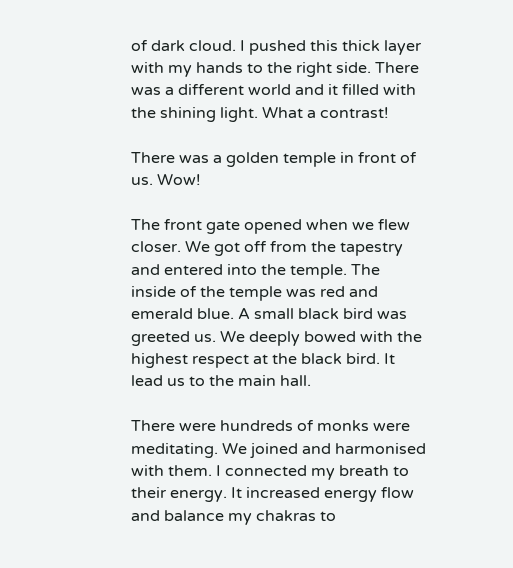of dark cloud. I pushed this thick layer with my hands to the right side. There was a different world and it filled with the shining light. What a contrast!

There was a golden temple in front of us. Wow!

The front gate opened when we flew closer. We got off from the tapestry and entered into the temple. The inside of the temple was red and emerald blue. A small black bird was greeted us. We deeply bowed with the highest respect at the black bird. It lead us to the main hall.

There were hundreds of monks were meditating. We joined and harmonised with them. I connected my breath to their energy. It increased energy flow and balance my chakras to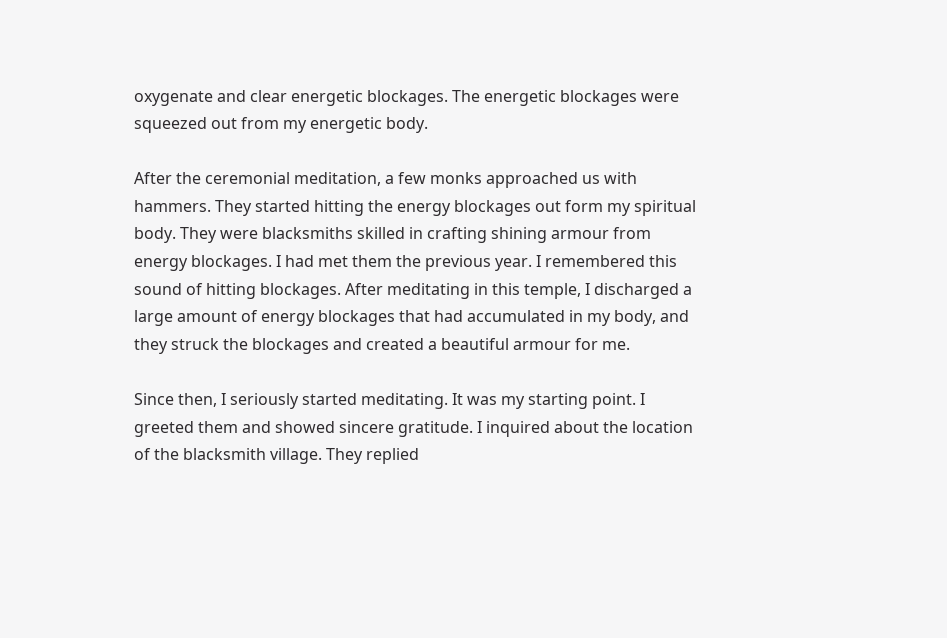oxygenate and clear energetic blockages. The energetic blockages were squeezed out from my energetic body.

After the ceremonial meditation, a few monks approached us with hammers. They started hitting the energy blockages out form my spiritual body. They were blacksmiths skilled in crafting shining armour from energy blockages. I had met them the previous year. I remembered this sound of hitting blockages. After meditating in this temple, I discharged a large amount of energy blockages that had accumulated in my body, and they struck the blockages and created a beautiful armour for me.

Since then, I seriously started meditating. It was my starting point. I greeted them and showed sincere gratitude. I inquired about the location of the blacksmith village. They replied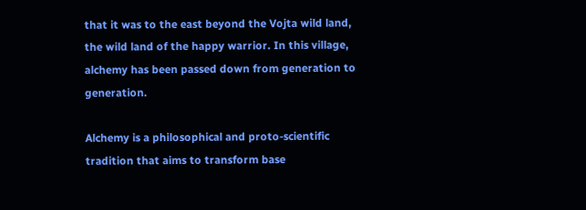that it was to the east beyond the Vojta wild land, the wild land of the happy warrior. In this village, alchemy has been passed down from generation to generation.

Alchemy is a philosophical and proto-scientific tradition that aims to transform base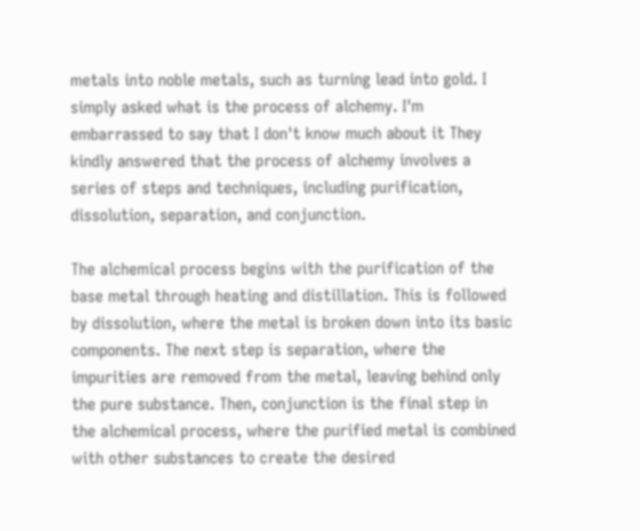metals into noble metals, such as turning lead into gold. I simply asked what is the process of alchemy. I'm embarrassed to say that I don't know much about it They kindly answered that the process of alchemy involves a series of steps and techniques, including purification, dissolution, separation, and conjunction.

The alchemical process begins with the purification of the base metal through heating and distillation. This is followed by dissolution, where the metal is broken down into its basic components. The next step is separation, where the impurities are removed from the metal, leaving behind only the pure substance. Then, conjunction is the final step in the alchemical process, where the purified metal is combined with other substances to create the desired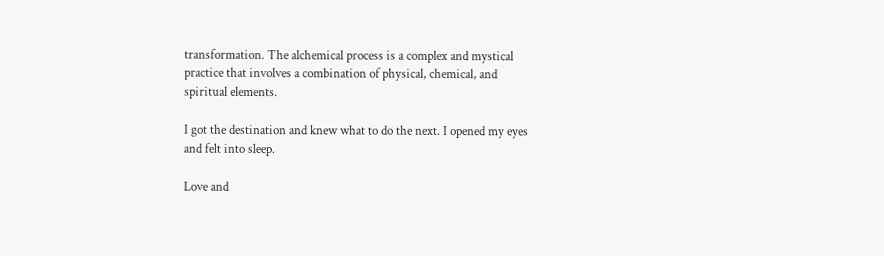transformation. The alchemical process is a complex and mystical practice that involves a combination of physical, chemical, and spiritual elements.

I got the destination and knew what to do the next. I opened my eyes and felt into sleep.

Love and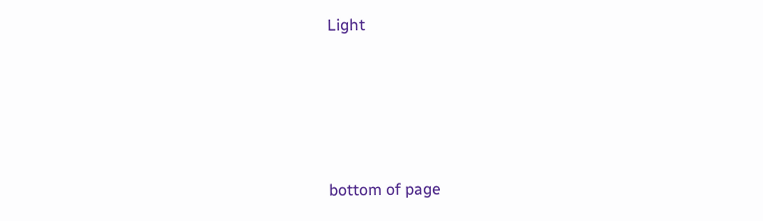Light





bottom of page